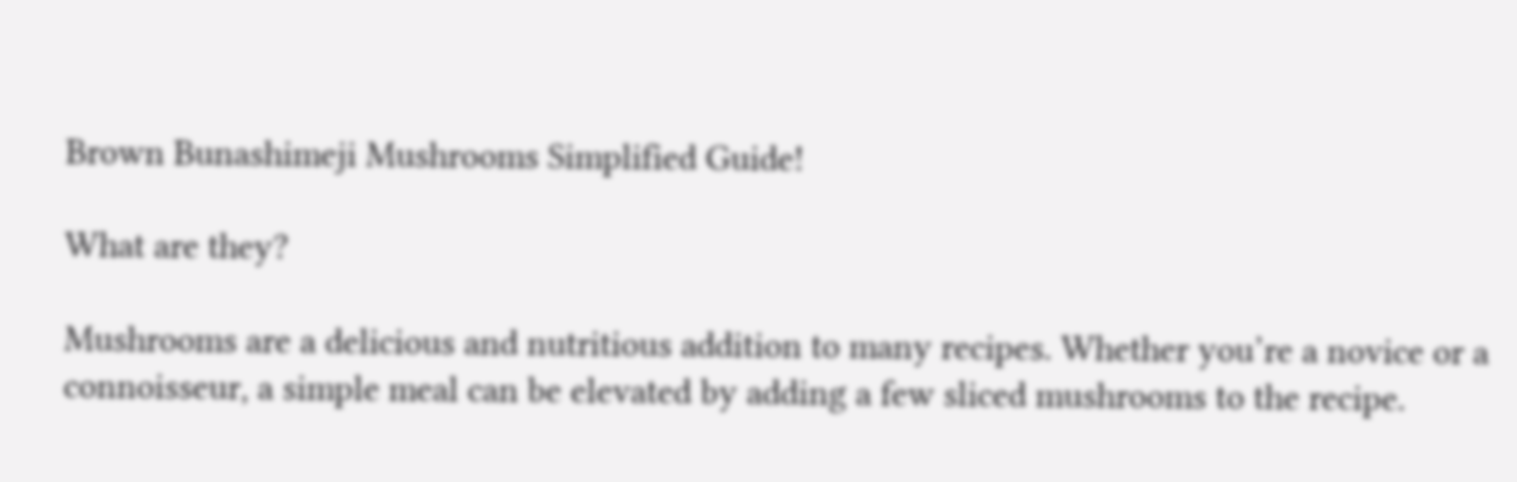Brown Bunashimeji Mushrooms Simplified Guide!

What are they?

Mushrooms are a delicious and nutritious addition to many recipes. Whether you’re a novice or a connoisseur, a simple meal can be elevated by adding a few sliced mushrooms to the recipe.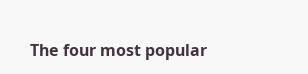The four most popular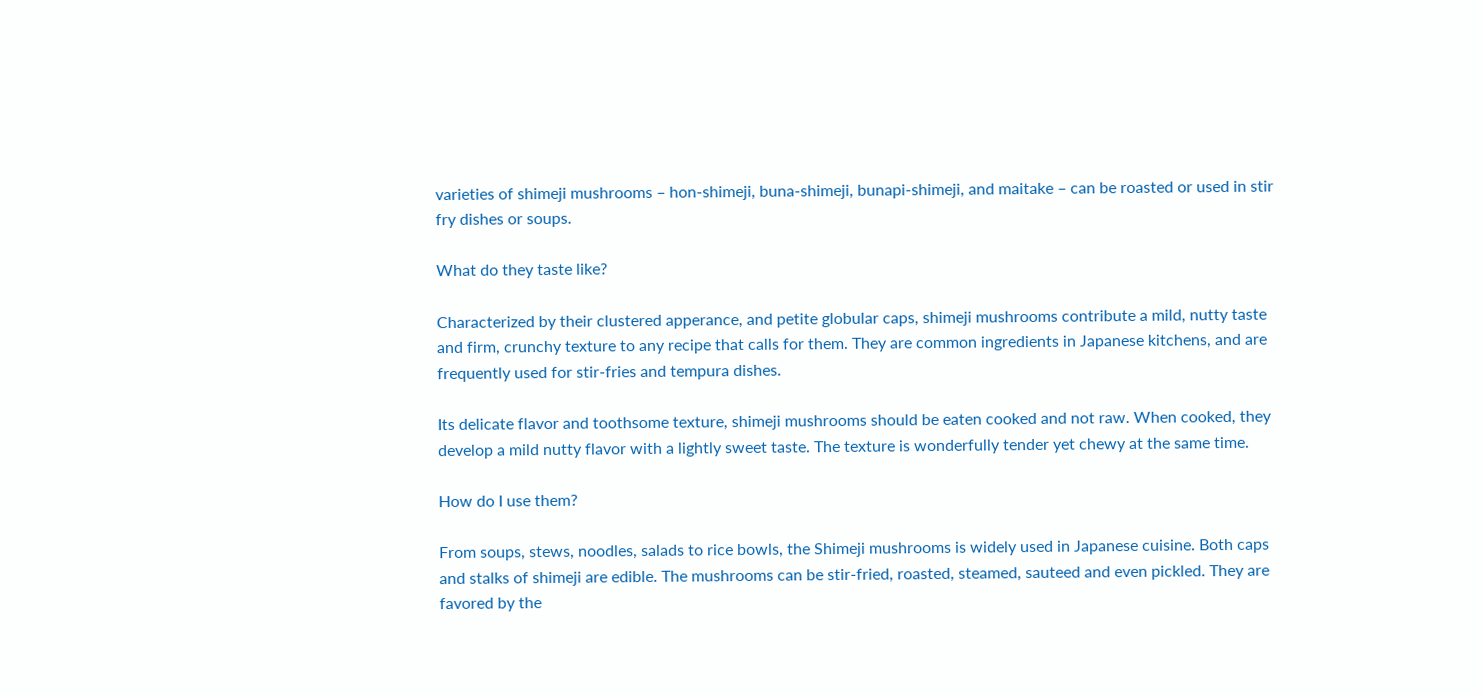varieties of shimeji mushrooms – hon-shimeji, buna-shimeji, bunapi-shimeji, and maitake – can be roasted or used in stir fry dishes or soups.

What do they taste like?

Characterized by their clustered apperance, and petite globular caps, shimeji mushrooms contribute a mild, nutty taste and firm, crunchy texture to any recipe that calls for them. They are common ingredients in Japanese kitchens, and are frequently used for stir-fries and tempura dishes.

Its delicate flavor and toothsome texture, shimeji mushrooms should be eaten cooked and not raw. When cooked, they develop a mild nutty flavor with a lightly sweet taste. The texture is wonderfully tender yet chewy at the same time.

How do I use them?

From soups, stews, noodles, salads to rice bowls, the Shimeji mushrooms is widely used in Japanese cuisine. Both caps and stalks of shimeji are edible. The mushrooms can be stir-fried, roasted, steamed, sauteed and even pickled. They are favored by the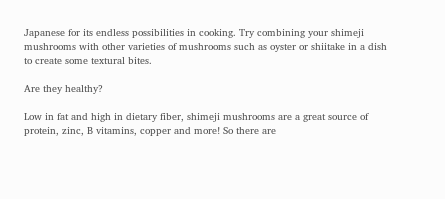Japanese for its endless possibilities in cooking. Try combining your shimeji mushrooms with other varieties of mushrooms such as oyster or shiitake in a dish to create some textural bites.

Are they healthy?

Low in fat and high in dietary fiber, shimeji mushrooms are a great source of protein, zinc, B vitamins, copper and more! So there are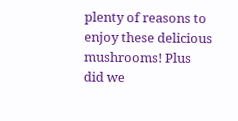plenty of reasons to enjoy these delicious mushrooms! Plus did we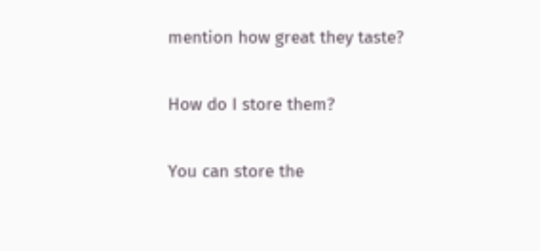mention how great they taste?

How do I store them?

You can store the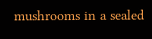mushrooms in a sealed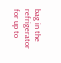bag in the refrigerator for up to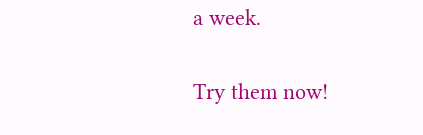a week.

Try them now!